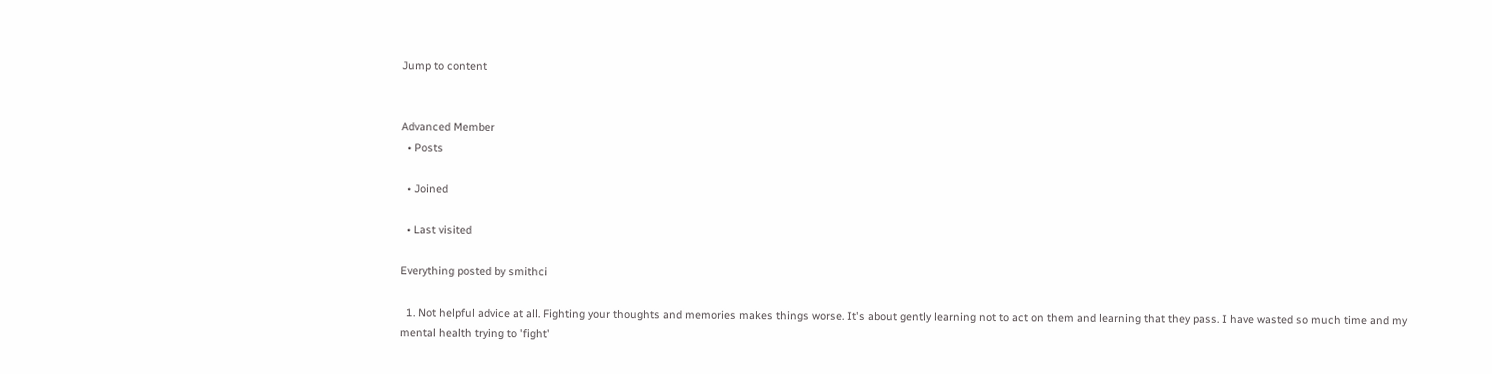Jump to content


Advanced Member
  • Posts

  • Joined

  • Last visited

Everything posted by smithci

  1. Not helpful advice at all. Fighting your thoughts and memories makes things worse. It's about gently learning not to act on them and learning that they pass. I have wasted so much time and my mental health trying to 'fight'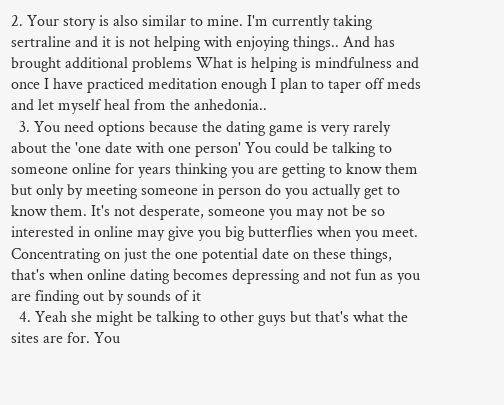2. Your story is also similar to mine. I'm currently taking sertraline and it is not helping with enjoying things.. And has brought additional problems What is helping is mindfulness and once I have practiced meditation enough I plan to taper off meds and let myself heal from the anhedonia..
  3. You need options because the dating game is very rarely about the 'one date with one person' You could be talking to someone online for years thinking you are getting to know them but only by meeting someone in person do you actually get to know them. It's not desperate, someone you may not be so interested in online may give you big butterflies when you meet. Concentrating on just the one potential date on these things, that's when online dating becomes depressing and not fun as you are finding out by sounds of it
  4. Yeah she might be talking to other guys but that's what the sites are for. You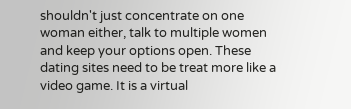shouldn't just concentrate on one woman either, talk to multiple women and keep your options open. These dating sites need to be treat more like a video game. It is a virtual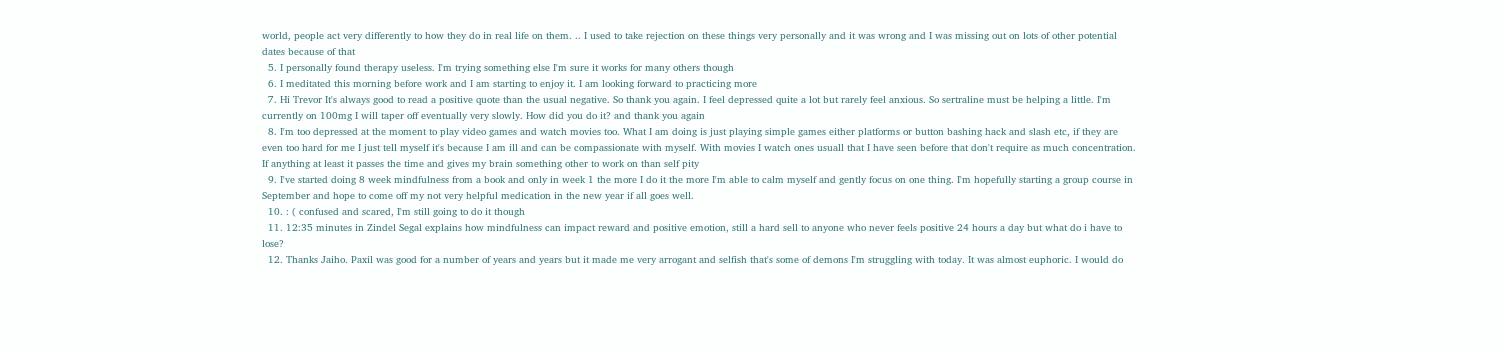world, people act very differently to how they do in real life on them. .. I used to take rejection on these things very personally and it was wrong and I was missing out on lots of other potential dates because of that
  5. I personally found therapy useless. I'm trying something else I'm sure it works for many others though
  6. I meditated this morning before work and I am starting to enjoy it. I am looking forward to practicing more
  7. Hi Trevor It's always good to read a positive quote than the usual negative. So thank you again. I feel depressed quite a lot but rarely feel anxious. So sertraline must be helping a little. I'm currently on 100mg I will taper off eventually very slowly. How did you do it? and thank you again
  8. I'm too depressed at the moment to play video games and watch movies too. What I am doing is just playing simple games either platforms or button bashing hack and slash etc, if they are even too hard for me I just tell myself it's because I am ill and can be compassionate with myself. With movies I watch ones usuall that I have seen before that don't require as much concentration. If anything at least it passes the time and gives my brain something other to work on than self pity
  9. I've started doing 8 week mindfulness from a book and only in week 1 the more I do it the more I'm able to calm myself and gently focus on one thing. I'm hopefully starting a group course in September and hope to come off my not very helpful medication in the new year if all goes well.
  10. : ( confused and scared, I'm still going to do it though
  11. 12:35 minutes in Zindel Segal explains how mindfulness can impact reward and positive emotion, still a hard sell to anyone who never feels positive 24 hours a day but what do i have to lose?
  12. Thanks Jaiho. Paxil was good for a number of years and years but it made me very arrogant and selfish that's some of demons I'm struggling with today. It was almost euphoric. I would do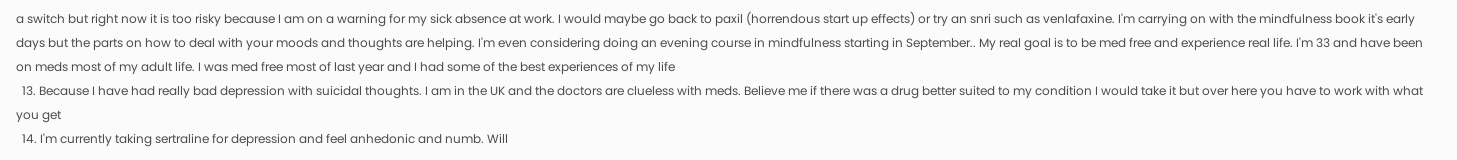a switch but right now it is too risky because I am on a warning for my sick absence at work. I would maybe go back to paxil (horrendous start up effects) or try an snri such as venlafaxine. I'm carrying on with the mindfulness book it's early days but the parts on how to deal with your moods and thoughts are helping. I'm even considering doing an evening course in mindfulness starting in September.. My real goal is to be med free and experience real life. I'm 33 and have been on meds most of my adult life. I was med free most of last year and I had some of the best experiences of my life
  13. Because I have had really bad depression with suicidal thoughts. I am in the UK and the doctors are clueless with meds. Believe me if there was a drug better suited to my condition I would take it but over here you have to work with what you get
  14. I'm currently taking sertraline for depression and feel anhedonic and numb. Will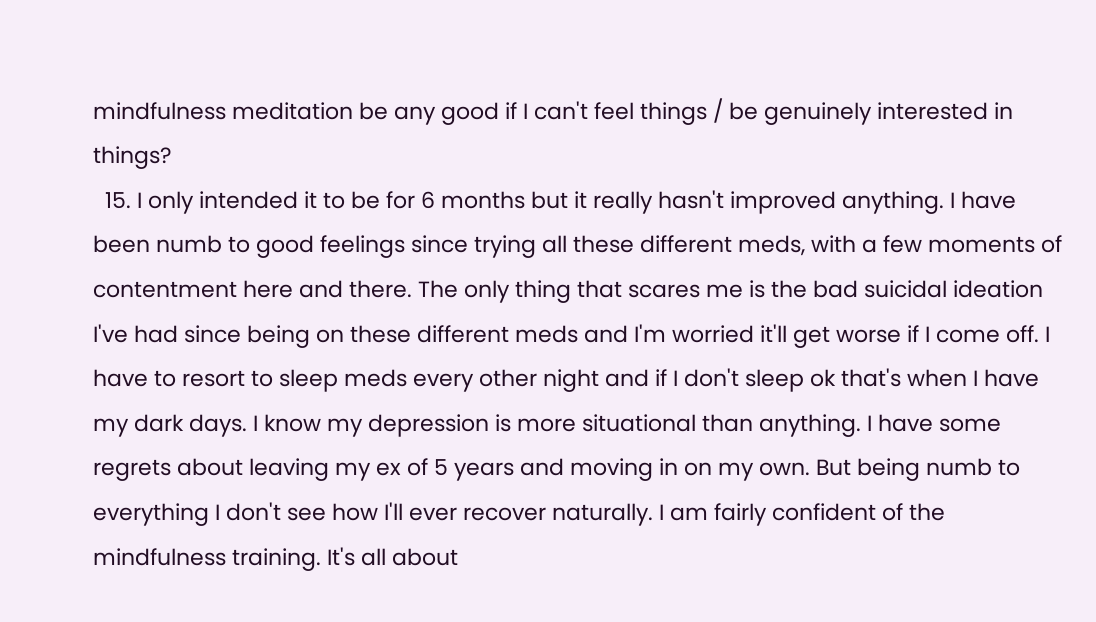mindfulness meditation be any good if I can't feel things / be genuinely interested in things?
  15. I only intended it to be for 6 months but it really hasn't improved anything. I have been numb to good feelings since trying all these different meds, with a few moments of contentment here and there. The only thing that scares me is the bad suicidal ideation I've had since being on these different meds and I'm worried it'll get worse if I come off. I have to resort to sleep meds every other night and if I don't sleep ok that's when I have my dark days. I know my depression is more situational than anything. I have some regrets about leaving my ex of 5 years and moving in on my own. But being numb to everything I don't see how I'll ever recover naturally. I am fairly confident of the mindfulness training. It's all about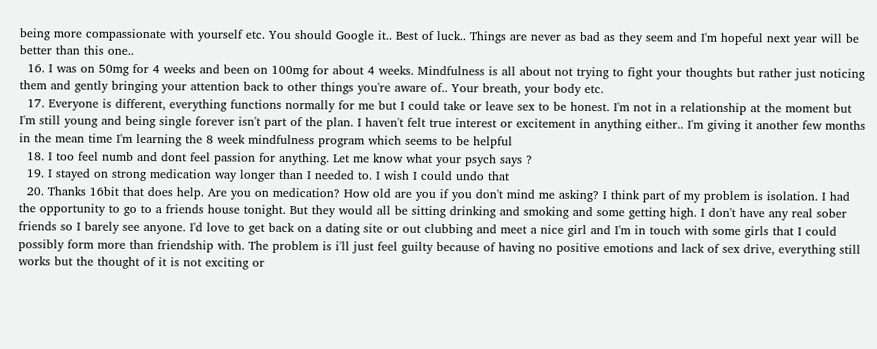being more compassionate with yourself etc. You should Google it.. Best of luck.. Things are never as bad as they seem and I'm hopeful next year will be better than this one..
  16. I was on 50mg for 4 weeks and been on 100mg for about 4 weeks. Mindfulness is all about not trying to fight your thoughts but rather just noticing them and gently bringing your attention back to other things you're aware of.. Your breath, your body etc.
  17. Everyone is different, everything functions normally for me but I could take or leave sex to be honest. I'm not in a relationship at the moment but I'm still young and being single forever isn't part of the plan. I haven't felt true interest or excitement in anything either.. I'm giving it another few months in the mean time I'm learning the 8 week mindfulness program which seems to be helpful
  18. I too feel numb and dont feel passion for anything. Let me know what your psych says ?
  19. I stayed on strong medication way longer than I needed to. I wish I could undo that
  20. Thanks 16bit that does help. Are you on medication? How old are you if you don't mind me asking? I think part of my problem is isolation. I had the opportunity to go to a friends house tonight. But they would all be sitting drinking and smoking and some getting high. I don't have any real sober friends so I barely see anyone. I'd love to get back on a dating site or out clubbing and meet a nice girl and I'm in touch with some girls that I could possibly form more than friendship with. The problem is i'll just feel guilty because of having no positive emotions and lack of sex drive, everything still works but the thought of it is not exciting or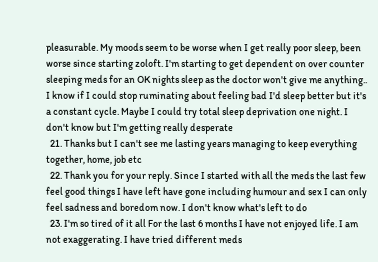pleasurable. My moods seem to be worse when I get really poor sleep, been worse since starting zoloft. I'm starting to get dependent on over counter sleeping meds for an OK nights sleep as the doctor won't give me anything.. I know if I could stop ruminating about feeling bad I'd sleep better but it's a constant cycle. Maybe I could try total sleep deprivation one night. I don't know but I'm getting really desperate
  21. Thanks but I can't see me lasting years managing to keep everything together, home, job etc
  22. Thank you for your reply. Since I started with all the meds the last few feel good things I have left have gone including humour and sex I can only feel sadness and boredom now. I don't know what's left to do
  23. I'm so tired of it all For the last 6 months I have not enjoyed life. I am not exaggerating. I have tried different meds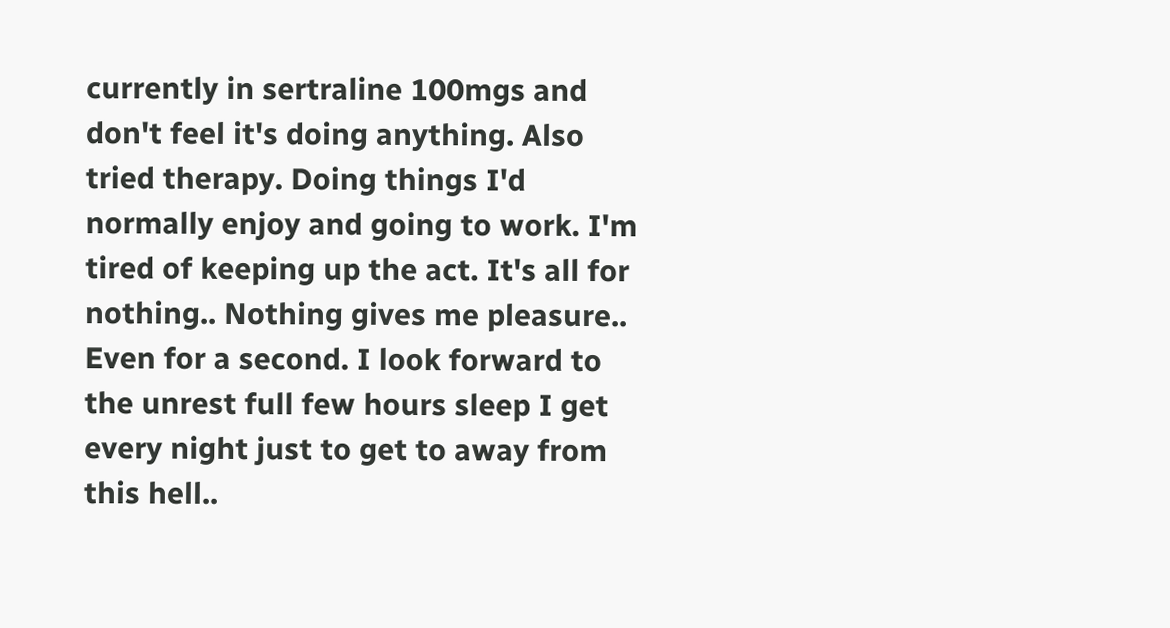currently in sertraline 100mgs and don't feel it's doing anything. Also tried therapy. Doing things I'd normally enjoy and going to work. I'm tired of keeping up the act. It's all for nothing.. Nothing gives me pleasure.. Even for a second. I look forward to the unrest full few hours sleep I get every night just to get to away from this hell..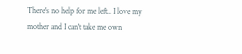There's no help for me left.. I love my mother and I can't take me own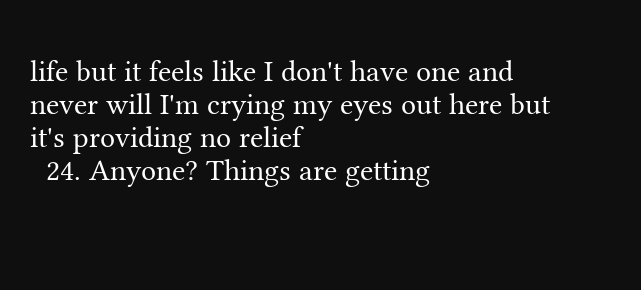life but it feels like I don't have one and never will I'm crying my eyes out here but it's providing no relief
  24. Anyone? Things are getting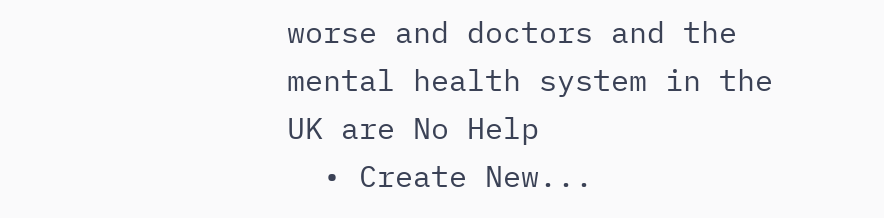worse and doctors and the mental health system in the UK are No Help
  • Create New...